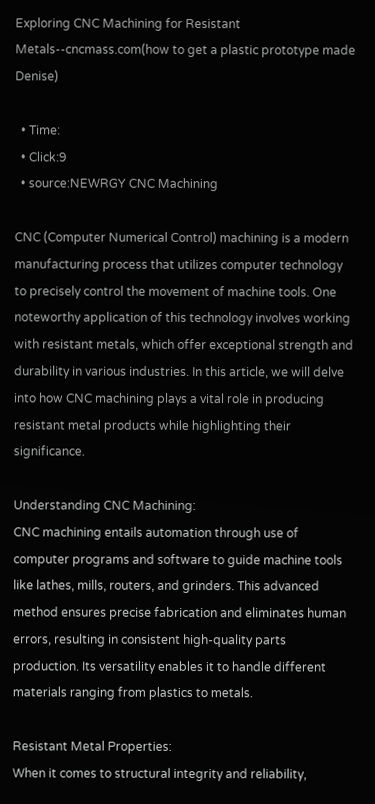Exploring CNC Machining for Resistant Metals--cncmass.com(how to get a plastic prototype made Denise)

  • Time:
  • Click:9
  • source:NEWRGY CNC Machining

CNC (Computer Numerical Control) machining is a modern manufacturing process that utilizes computer technology to precisely control the movement of machine tools. One noteworthy application of this technology involves working with resistant metals, which offer exceptional strength and durability in various industries. In this article, we will delve into how CNC machining plays a vital role in producing resistant metal products while highlighting their significance.

Understanding CNC Machining:
CNC machining entails automation through use of computer programs and software to guide machine tools like lathes, mills, routers, and grinders. This advanced method ensures precise fabrication and eliminates human errors, resulting in consistent high-quality parts production. Its versatility enables it to handle different materials ranging from plastics to metals.

Resistant Metal Properties:
When it comes to structural integrity and reliability,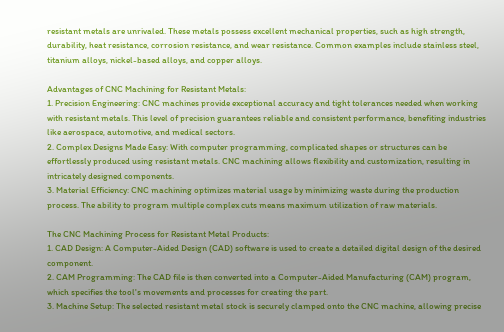resistant metals are unrivaled. These metals possess excellent mechanical properties, such as high strength, durability, heat resistance, corrosion resistance, and wear resistance. Common examples include stainless steel, titanium alloys, nickel-based alloys, and copper alloys.

Advantages of CNC Machining for Resistant Metals:
1. Precision Engineering: CNC machines provide exceptional accuracy and tight tolerances needed when working with resistant metals. This level of precision guarantees reliable and consistent performance, benefiting industries like aerospace, automotive, and medical sectors.
2. Complex Designs Made Easy: With computer programming, complicated shapes or structures can be effortlessly produced using resistant metals. CNC machining allows flexibility and customization, resulting in intricately designed components.
3. Material Efficiency: CNC machining optimizes material usage by minimizing waste during the production process. The ability to program multiple complex cuts means maximum utilization of raw materials.

The CNC Machining Process for Resistant Metal Products:
1. CAD Design: A Computer-Aided Design (CAD) software is used to create a detailed digital design of the desired component.
2. CAM Programming: The CAD file is then converted into a Computer-Aided Manufacturing (CAM) program, which specifies the tool's movements and processes for creating the part.
3. Machine Setup: The selected resistant metal stock is securely clamped onto the CNC machine, allowing precise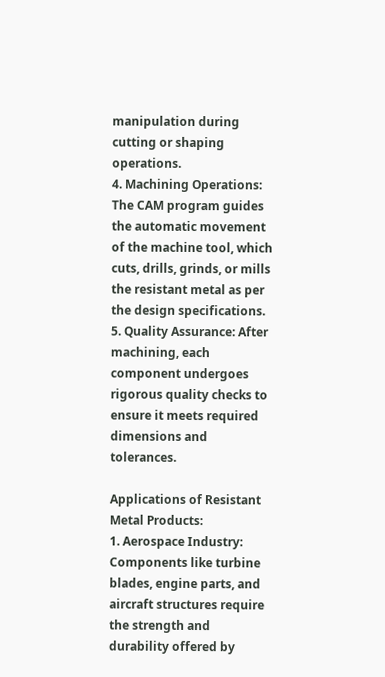manipulation during cutting or shaping operations.
4. Machining Operations: The CAM program guides the automatic movement of the machine tool, which cuts, drills, grinds, or mills the resistant metal as per the design specifications.
5. Quality Assurance: After machining, each component undergoes rigorous quality checks to ensure it meets required dimensions and tolerances.

Applications of Resistant Metal Products:
1. Aerospace Industry: Components like turbine blades, engine parts, and aircraft structures require the strength and durability offered by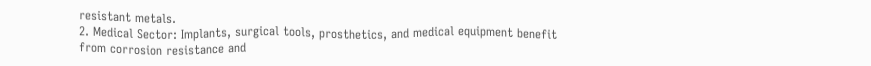resistant metals.
2. Medical Sector: Implants, surgical tools, prosthetics, and medical equipment benefit from corrosion resistance and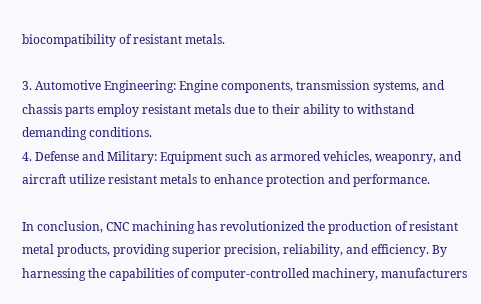biocompatibility of resistant metals.

3. Automotive Engineering: Engine components, transmission systems, and chassis parts employ resistant metals due to their ability to withstand demanding conditions.
4. Defense and Military: Equipment such as armored vehicles, weaponry, and aircraft utilize resistant metals to enhance protection and performance.

In conclusion, CNC machining has revolutionized the production of resistant metal products, providing superior precision, reliability, and efficiency. By harnessing the capabilities of computer-controlled machinery, manufacturers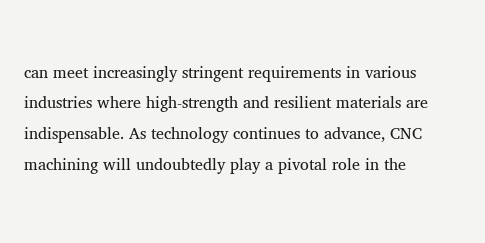can meet increasingly stringent requirements in various industries where high-strength and resilient materials are indispensable. As technology continues to advance, CNC machining will undoubtedly play a pivotal role in the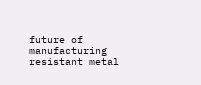future of manufacturing resistant metal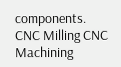components. CNC Milling CNC Machining